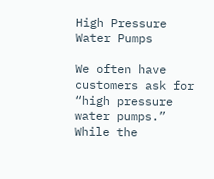High Pressure Water Pumps

We often have customers ask for “high pressure water pumps.” While the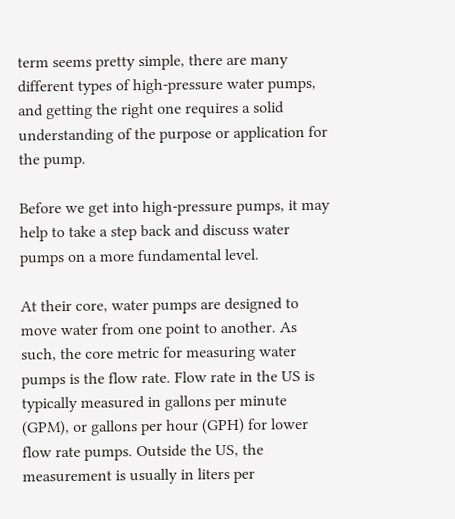term seems pretty simple, there are many different types of high-pressure water pumps, and getting the right one requires a solid understanding of the purpose or application for the pump.

Before we get into high-pressure pumps, it may help to take a step back and discuss water pumps on a more fundamental level.

At their core, water pumps are designed to move water from one point to another. As such, the core metric for measuring water pumps is the flow rate. Flow rate in the US is typically measured in gallons per minute (GPM), or gallons per hour (GPH) for lower flow rate pumps. Outside the US, the measurement is usually in liters per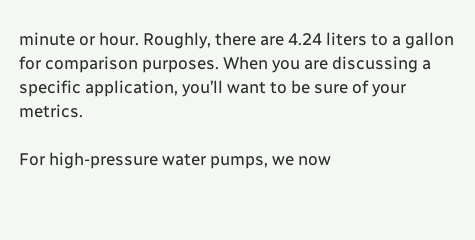minute or hour. Roughly, there are 4.24 liters to a gallon for comparison purposes. When you are discussing a specific application, you’ll want to be sure of your metrics.

For high-pressure water pumps, we now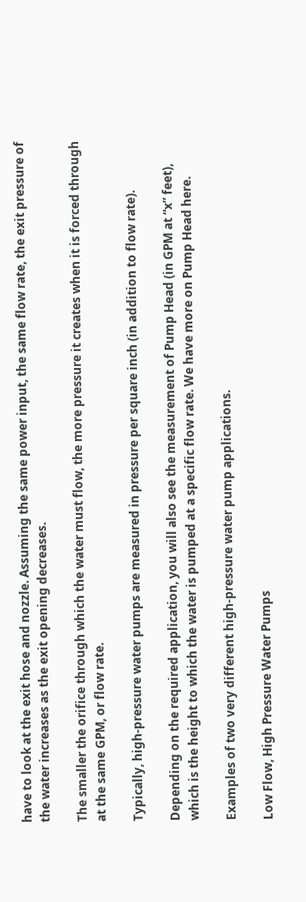have to look at the exit hose and nozzle. Assuming the same power input, the same flow rate, the exit pressure of the water increases as the exit opening decreases.

The smaller the orifice through which the water must flow, the more pressure it creates when it is forced through at the same GPM, or flow rate.

Typically, high-pressure water pumps are measured in pressure per square inch (in addition to flow rate).

Depending on the required application, you will also see the measurement of Pump Head (in GPM at “x” feet), which is the height to which the water is pumped at a specific flow rate. We have more on Pump Head here.

Examples of two very different high-pressure water pump applications.

Low Flow, High Pressure Water Pumps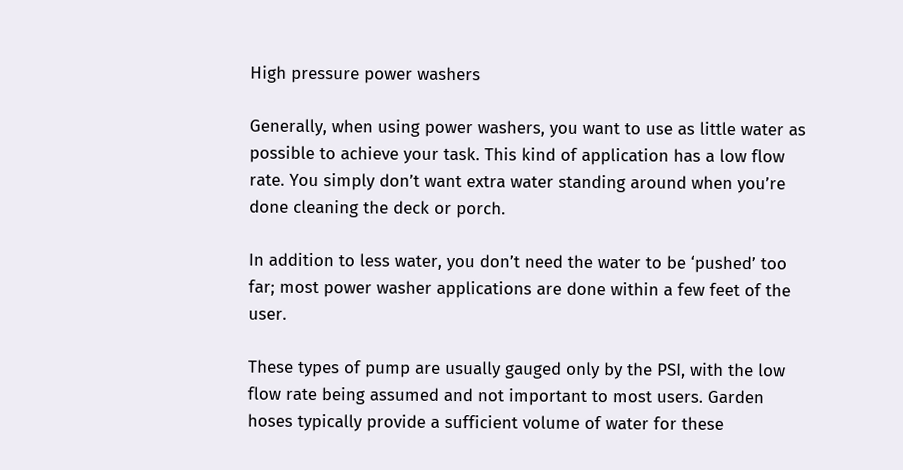High pressure power washers

Generally, when using power washers, you want to use as little water as possible to achieve your task. This kind of application has a low flow rate. You simply don’t want extra water standing around when you’re done cleaning the deck or porch.

In addition to less water, you don’t need the water to be ‘pushed’ too far; most power washer applications are done within a few feet of the user.

These types of pump are usually gauged only by the PSI, with the low flow rate being assumed and not important to most users. Garden hoses typically provide a sufficient volume of water for these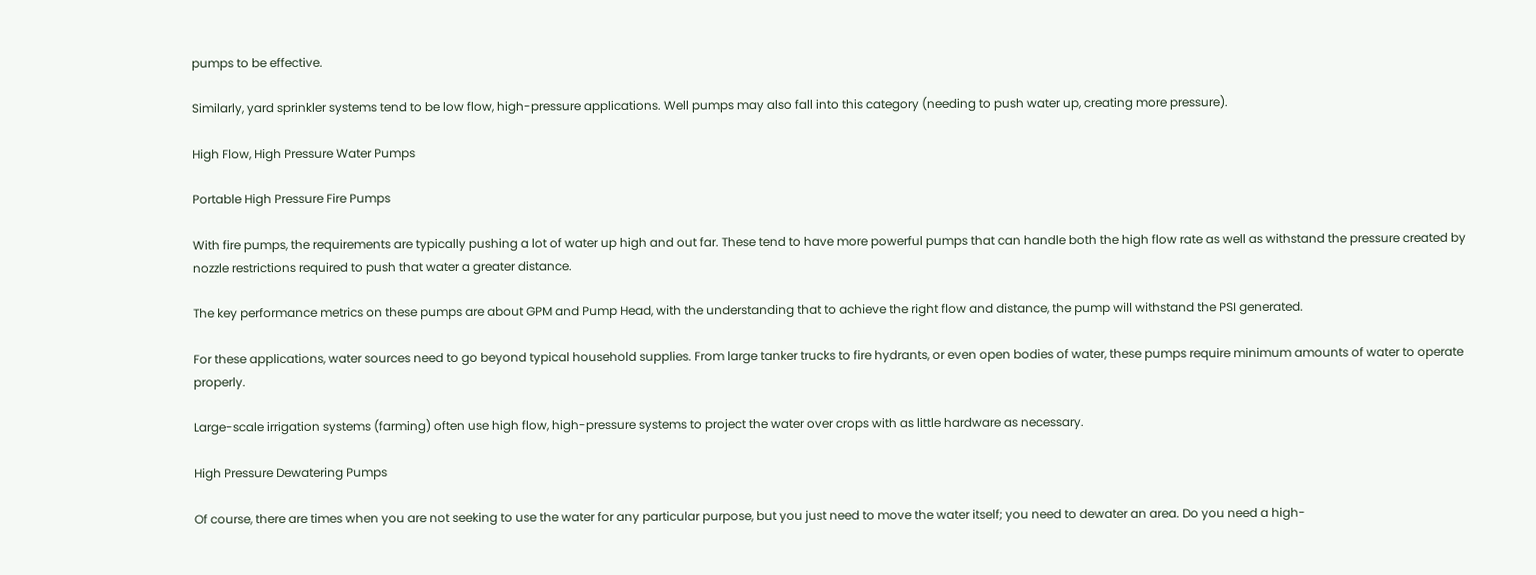pumps to be effective.

Similarly, yard sprinkler systems tend to be low flow, high-pressure applications. Well pumps may also fall into this category (needing to push water up, creating more pressure).

High Flow, High Pressure Water Pumps

Portable High Pressure Fire Pumps

With fire pumps, the requirements are typically pushing a lot of water up high and out far. These tend to have more powerful pumps that can handle both the high flow rate as well as withstand the pressure created by nozzle restrictions required to push that water a greater distance.

The key performance metrics on these pumps are about GPM and Pump Head, with the understanding that to achieve the right flow and distance, the pump will withstand the PSI generated.

For these applications, water sources need to go beyond typical household supplies. From large tanker trucks to fire hydrants, or even open bodies of water, these pumps require minimum amounts of water to operate properly.

Large-scale irrigation systems (farming) often use high flow, high-pressure systems to project the water over crops with as little hardware as necessary.

High Pressure Dewatering Pumps

Of course, there are times when you are not seeking to use the water for any particular purpose, but you just need to move the water itself; you need to dewater an area. Do you need a high-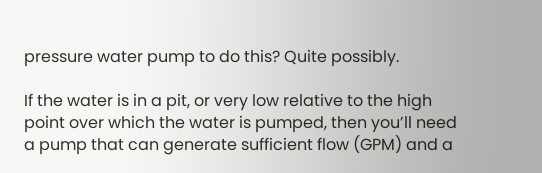pressure water pump to do this? Quite possibly.

If the water is in a pit, or very low relative to the high point over which the water is pumped, then you’ll need a pump that can generate sufficient flow (GPM) and a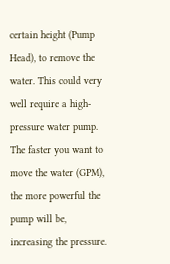certain height (Pump Head), to remove the water. This could very well require a high-pressure water pump. The faster you want to move the water (GPM), the more powerful the pump will be, increasing the pressure.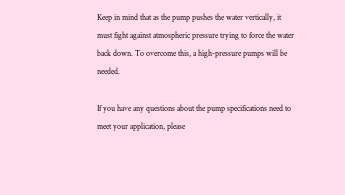Keep in mind that as the pump pushes the water vertically, it must fight against atmospheric pressure trying to force the water back down. To overcome this, a high-pressure pumps will be needed.

If you have any questions about the pump specifications need to meet your application, please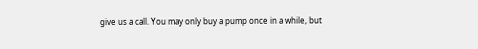give us a call. You may only buy a pump once in a while, but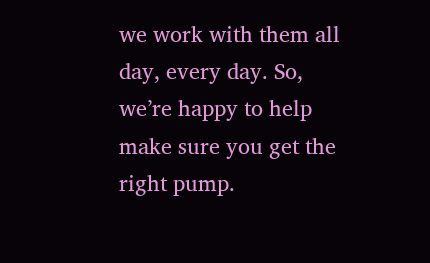we work with them all day, every day. So, we’re happy to help make sure you get the right pump.